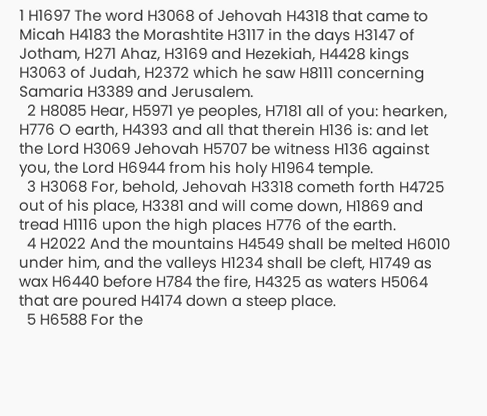1 H1697 The word H3068 of Jehovah H4318 that came to Micah H4183 the Morashtite H3117 in the days H3147 of Jotham, H271 Ahaz, H3169 and Hezekiah, H4428 kings H3063 of Judah, H2372 which he saw H8111 concerning Samaria H3389 and Jerusalem.
  2 H8085 Hear, H5971 ye peoples, H7181 all of you: hearken, H776 O earth, H4393 and all that therein H136 is: and let the Lord H3069 Jehovah H5707 be witness H136 against you, the Lord H6944 from his holy H1964 temple.
  3 H3068 For, behold, Jehovah H3318 cometh forth H4725 out of his place, H3381 and will come down, H1869 and tread H1116 upon the high places H776 of the earth.
  4 H2022 And the mountains H4549 shall be melted H6010 under him, and the valleys H1234 shall be cleft, H1749 as wax H6440 before H784 the fire, H4325 as waters H5064 that are poured H4174 down a steep place.
  5 H6588 For the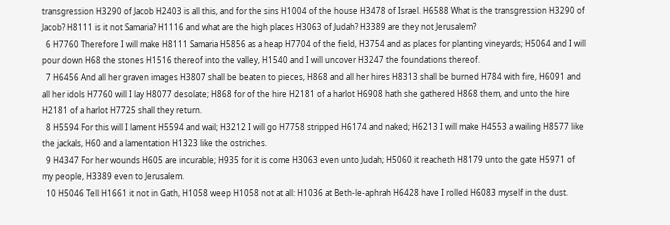transgression H3290 of Jacob H2403 is all this, and for the sins H1004 of the house H3478 of Israel. H6588 What is the transgression H3290 of Jacob? H8111 is it not Samaria? H1116 and what are the high places H3063 of Judah? H3389 are they not Jerusalem?
  6 H7760 Therefore I will make H8111 Samaria H5856 as a heap H7704 of the field, H3754 and as places for planting vineyards; H5064 and I will pour down H68 the stones H1516 thereof into the valley, H1540 and I will uncover H3247 the foundations thereof.
  7 H6456 And all her graven images H3807 shall be beaten to pieces, H868 and all her hires H8313 shall be burned H784 with fire, H6091 and all her idols H7760 will I lay H8077 desolate; H868 for of the hire H2181 of a harlot H6908 hath she gathered H868 them, and unto the hire H2181 of a harlot H7725 shall they return.
  8 H5594 For this will I lament H5594 and wail; H3212 I will go H7758 stripped H6174 and naked; H6213 I will make H4553 a wailing H8577 like the jackals, H60 and a lamentation H1323 like the ostriches.
  9 H4347 For her wounds H605 are incurable; H935 for it is come H3063 even unto Judah; H5060 it reacheth H8179 unto the gate H5971 of my people, H3389 even to Jerusalem.
  10 H5046 Tell H1661 it not in Gath, H1058 weep H1058 not at all: H1036 at Beth-le-aphrah H6428 have I rolled H6083 myself in the dust.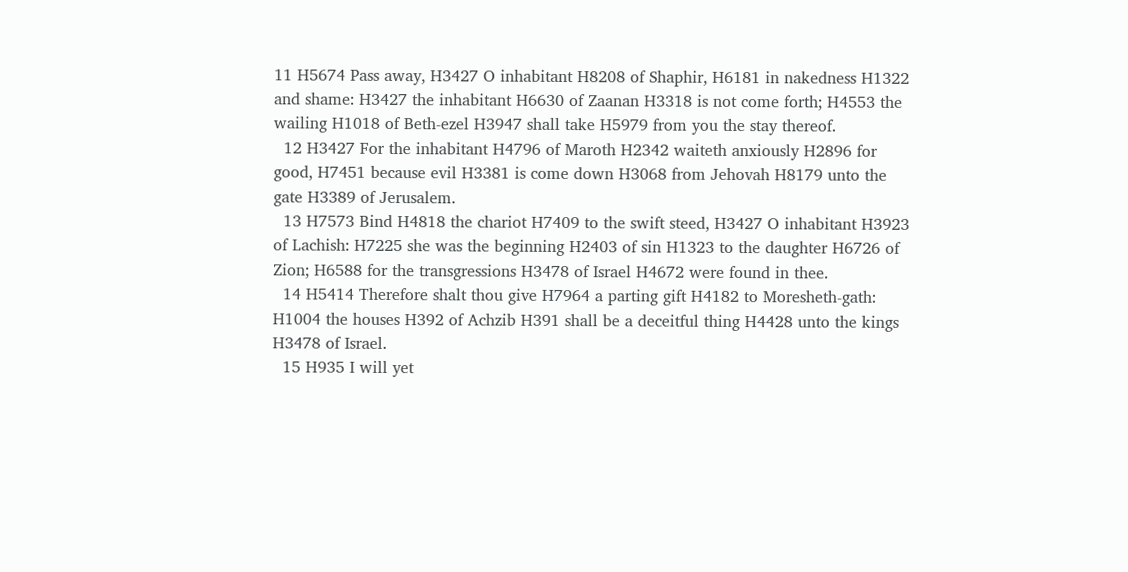11 H5674 Pass away, H3427 O inhabitant H8208 of Shaphir, H6181 in nakedness H1322 and shame: H3427 the inhabitant H6630 of Zaanan H3318 is not come forth; H4553 the wailing H1018 of Beth-ezel H3947 shall take H5979 from you the stay thereof.
  12 H3427 For the inhabitant H4796 of Maroth H2342 waiteth anxiously H2896 for good, H7451 because evil H3381 is come down H3068 from Jehovah H8179 unto the gate H3389 of Jerusalem.
  13 H7573 Bind H4818 the chariot H7409 to the swift steed, H3427 O inhabitant H3923 of Lachish: H7225 she was the beginning H2403 of sin H1323 to the daughter H6726 of Zion; H6588 for the transgressions H3478 of Israel H4672 were found in thee.
  14 H5414 Therefore shalt thou give H7964 a parting gift H4182 to Moresheth-gath: H1004 the houses H392 of Achzib H391 shall be a deceitful thing H4428 unto the kings H3478 of Israel.
  15 H935 I will yet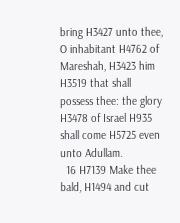bring H3427 unto thee, O inhabitant H4762 of Mareshah, H3423 him H3519 that shall possess thee: the glory H3478 of Israel H935 shall come H5725 even unto Adullam.
  16 H7139 Make thee bald, H1494 and cut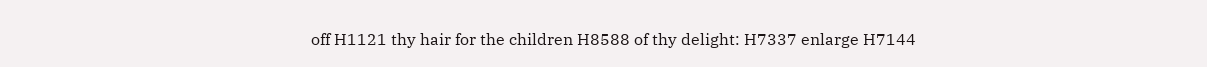off H1121 thy hair for the children H8588 of thy delight: H7337 enlarge H7144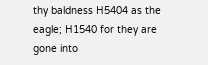thy baldness H5404 as the eagle; H1540 for they are gone into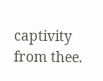captivity from thee.